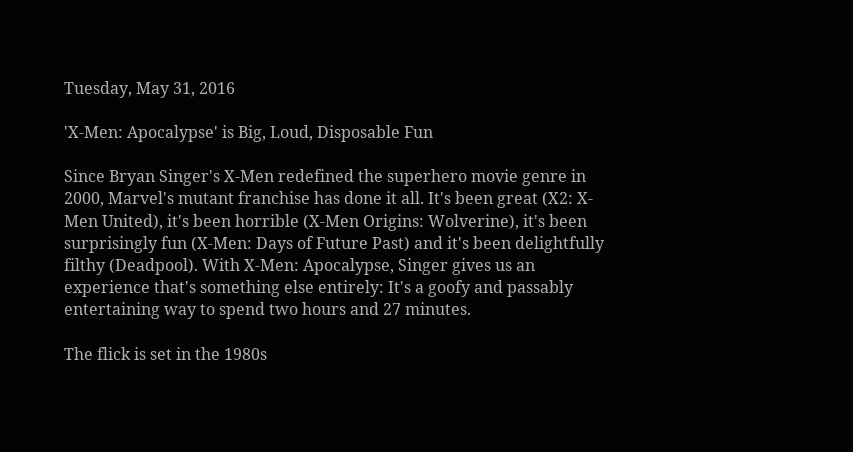Tuesday, May 31, 2016

'X-Men: Apocalypse' is Big, Loud, Disposable Fun

Since Bryan Singer's X-Men redefined the superhero movie genre in 2000, Marvel's mutant franchise has done it all. It's been great (X2: X-Men United), it's been horrible (X-Men Origins: Wolverine), it's been surprisingly fun (X-Men: Days of Future Past) and it's been delightfully filthy (Deadpool). With X-Men: Apocalypse, Singer gives us an experience that's something else entirely: It's a goofy and passably entertaining way to spend two hours and 27 minutes.

The flick is set in the 1980s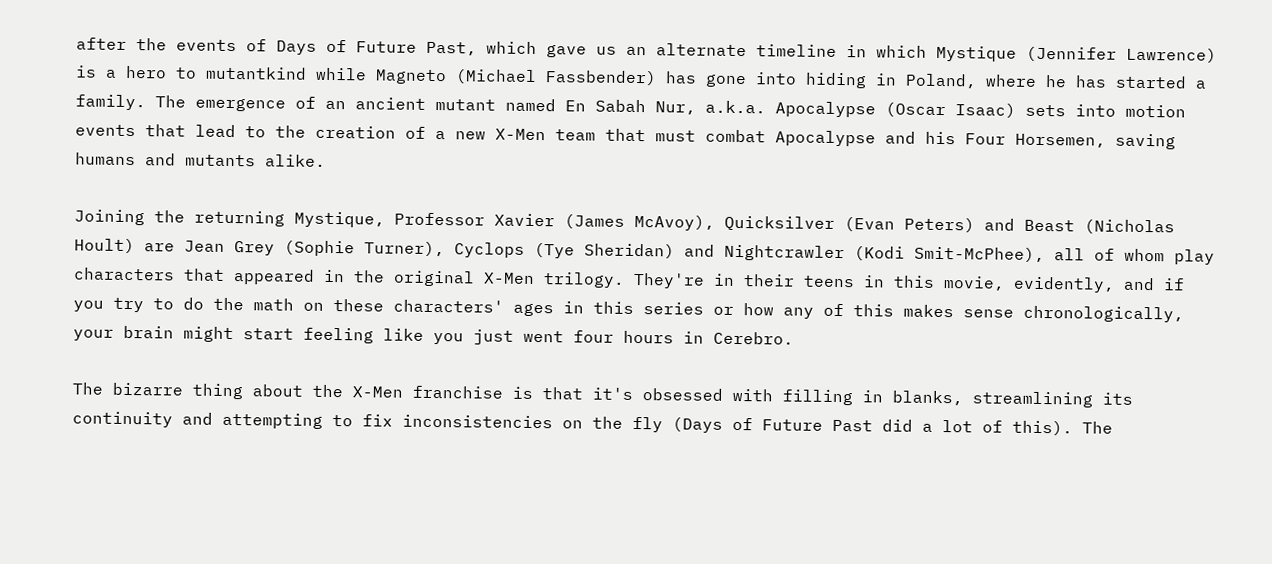after the events of Days of Future Past, which gave us an alternate timeline in which Mystique (Jennifer Lawrence) is a hero to mutantkind while Magneto (Michael Fassbender) has gone into hiding in Poland, where he has started a family. The emergence of an ancient mutant named En Sabah Nur, a.k.a. Apocalypse (Oscar Isaac) sets into motion events that lead to the creation of a new X-Men team that must combat Apocalypse and his Four Horsemen, saving humans and mutants alike.

Joining the returning Mystique, Professor Xavier (James McAvoy), Quicksilver (Evan Peters) and Beast (Nicholas Hoult) are Jean Grey (Sophie Turner), Cyclops (Tye Sheridan) and Nightcrawler (Kodi Smit-McPhee), all of whom play characters that appeared in the original X-Men trilogy. They're in their teens in this movie, evidently, and if you try to do the math on these characters' ages in this series or how any of this makes sense chronologically, your brain might start feeling like you just went four hours in Cerebro.

The bizarre thing about the X-Men franchise is that it's obsessed with filling in blanks, streamlining its continuity and attempting to fix inconsistencies on the fly (Days of Future Past did a lot of this). The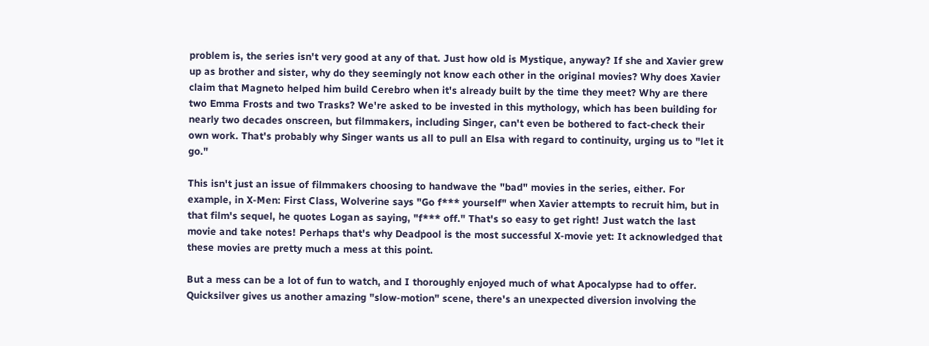problem is, the series isn't very good at any of that. Just how old is Mystique, anyway? If she and Xavier grew up as brother and sister, why do they seemingly not know each other in the original movies? Why does Xavier claim that Magneto helped him build Cerebro when it's already built by the time they meet? Why are there two Emma Frosts and two Trasks? We're asked to be invested in this mythology, which has been building for nearly two decades onscreen, but filmmakers, including Singer, can't even be bothered to fact-check their own work. That's probably why Singer wants us all to pull an Elsa with regard to continuity, urging us to "let it go."

This isn't just an issue of filmmakers choosing to handwave the "bad" movies in the series, either. For example, in X-Men: First Class, Wolverine says "Go f*** yourself" when Xavier attempts to recruit him, but in that film's sequel, he quotes Logan as saying, "f*** off." That's so easy to get right! Just watch the last movie and take notes! Perhaps that's why Deadpool is the most successful X-movie yet: It acknowledged that these movies are pretty much a mess at this point.

But a mess can be a lot of fun to watch, and I thoroughly enjoyed much of what Apocalypse had to offer. Quicksilver gives us another amazing "slow-motion" scene, there's an unexpected diversion involving the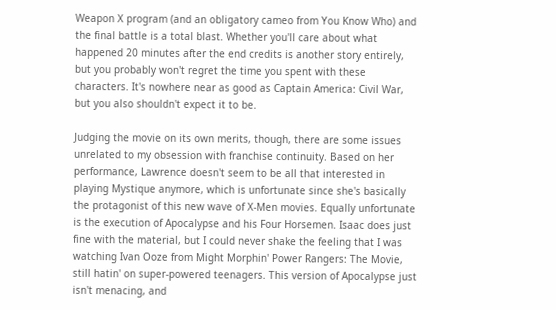Weapon X program (and an obligatory cameo from You Know Who) and the final battle is a total blast. Whether you'll care about what happened 20 minutes after the end credits is another story entirely, but you probably won't regret the time you spent with these characters. It's nowhere near as good as Captain America: Civil War, but you also shouldn't expect it to be.

Judging the movie on its own merits, though, there are some issues unrelated to my obsession with franchise continuity. Based on her performance, Lawrence doesn't seem to be all that interested in playing Mystique anymore, which is unfortunate since she's basically the protagonist of this new wave of X-Men movies. Equally unfortunate is the execution of Apocalypse and his Four Horsemen. Isaac does just fine with the material, but I could never shake the feeling that I was watching Ivan Ooze from Might Morphin' Power Rangers: The Movie, still hatin' on super-powered teenagers. This version of Apocalypse just isn't menacing, and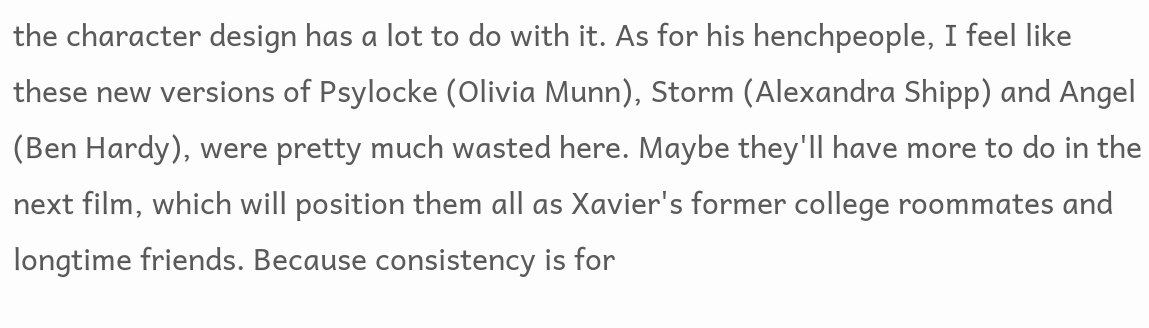the character design has a lot to do with it. As for his henchpeople, I feel like these new versions of Psylocke (Olivia Munn), Storm (Alexandra Shipp) and Angel (Ben Hardy), were pretty much wasted here. Maybe they'll have more to do in the next film, which will position them all as Xavier's former college roommates and longtime friends. Because consistency is for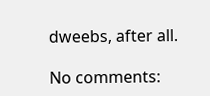dweebs, after all.

No comments: